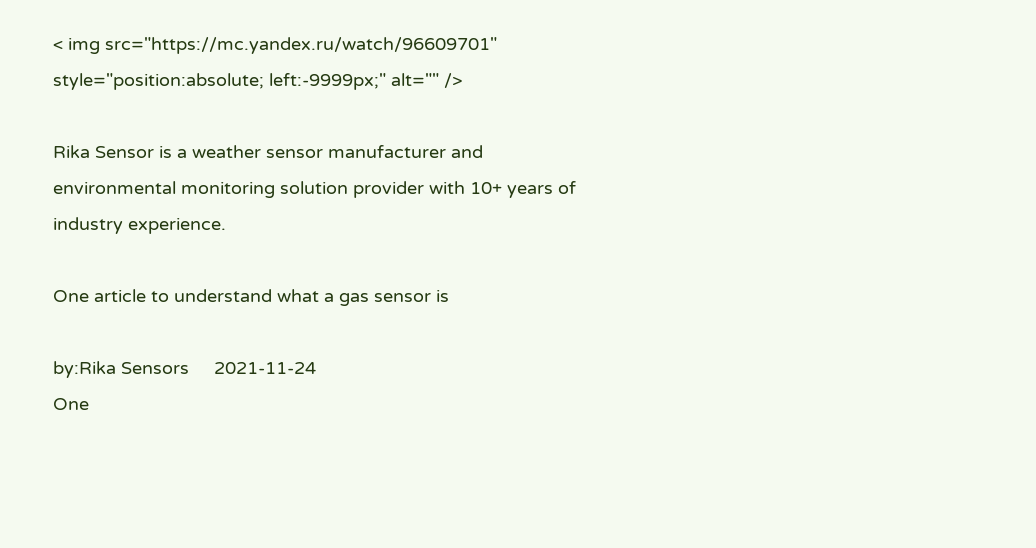< img src="https://mc.yandex.ru/watch/96609701" style="position:absolute; left:-9999px;" alt="" />

Rika Sensor is a weather sensor manufacturer and environmental monitoring solution provider with 10+ years of industry experience.

One article to understand what a gas sensor is

by:Rika Sensors     2021-11-24
One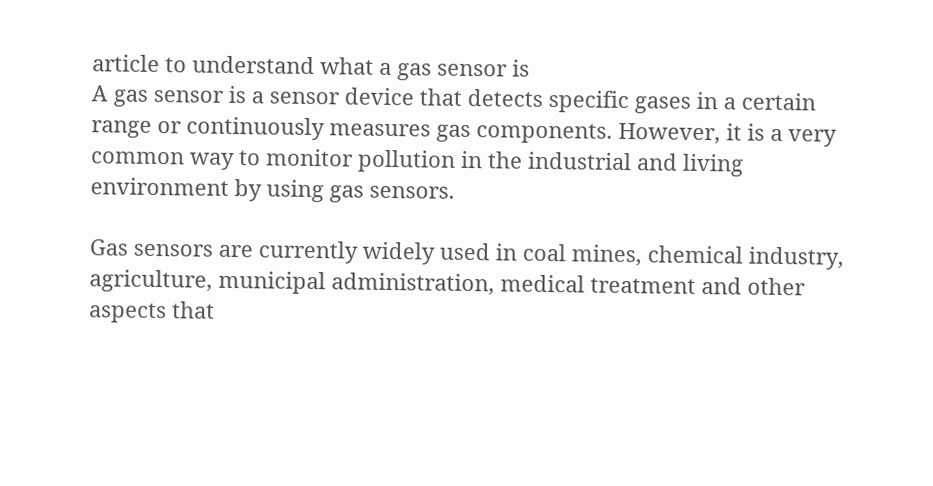article to understand what a gas sensor is
A gas sensor is a sensor device that detects specific gases in a certain range or continuously measures gas components. However, it is a very common way to monitor pollution in the industrial and living environment by using gas sensors.

Gas sensors are currently widely used in coal mines, chemical industry, agriculture, municipal administration, medical treatment and other aspects that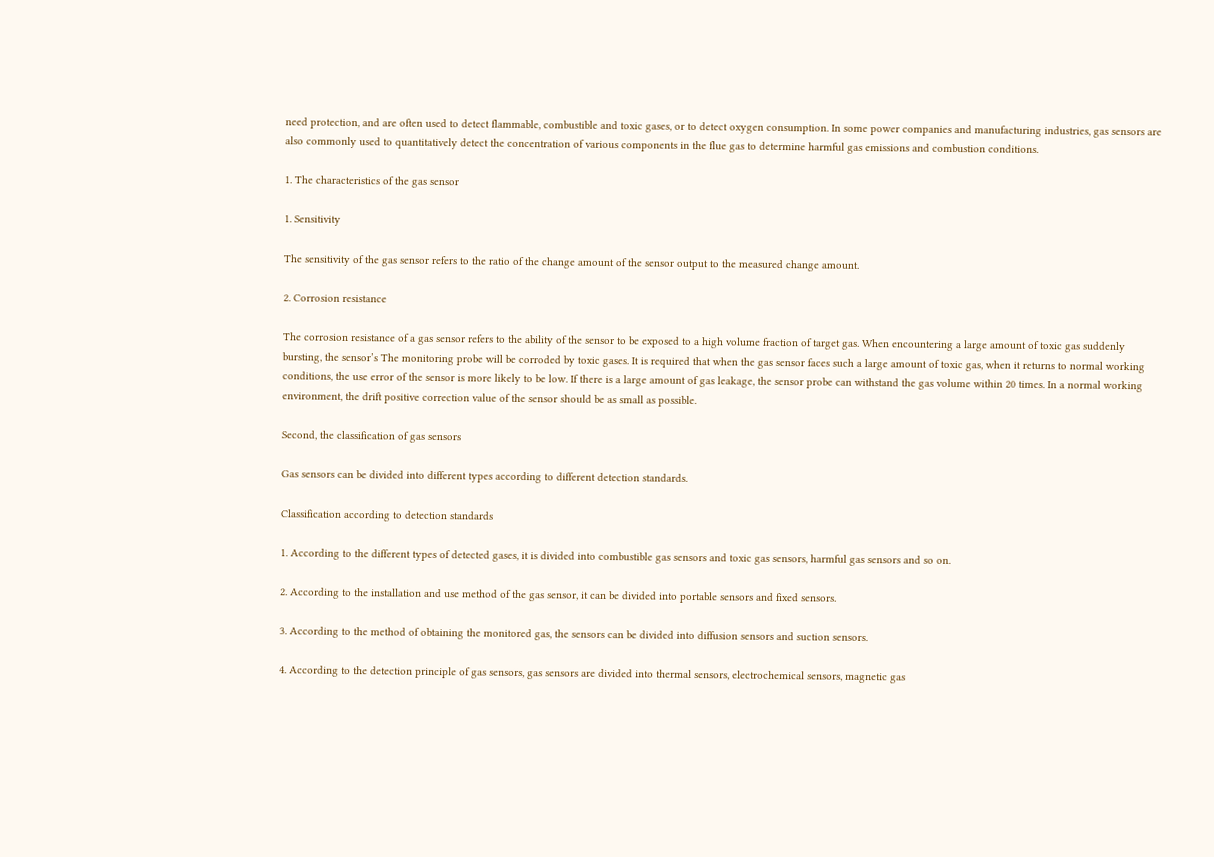need protection, and are often used to detect flammable, combustible and toxic gases, or to detect oxygen consumption. In some power companies and manufacturing industries, gas sensors are also commonly used to quantitatively detect the concentration of various components in the flue gas to determine harmful gas emissions and combustion conditions.

1. The characteristics of the gas sensor

1. Sensitivity

The sensitivity of the gas sensor refers to the ratio of the change amount of the sensor output to the measured change amount.

2. Corrosion resistance

The corrosion resistance of a gas sensor refers to the ability of the sensor to be exposed to a high volume fraction of target gas. When encountering a large amount of toxic gas suddenly bursting, the sensor’s The monitoring probe will be corroded by toxic gases. It is required that when the gas sensor faces such a large amount of toxic gas, when it returns to normal working conditions, the use error of the sensor is more likely to be low. If there is a large amount of gas leakage, the sensor probe can withstand the gas volume within 20 times. In a normal working environment, the drift positive correction value of the sensor should be as small as possible.

Second, the classification of gas sensors

Gas sensors can be divided into different types according to different detection standards.

Classification according to detection standards

1. According to the different types of detected gases, it is divided into combustible gas sensors and toxic gas sensors, harmful gas sensors and so on.

2. According to the installation and use method of the gas sensor, it can be divided into portable sensors and fixed sensors.

3. According to the method of obtaining the monitored gas, the sensors can be divided into diffusion sensors and suction sensors.

4. According to the detection principle of gas sensors, gas sensors are divided into thermal sensors, electrochemical sensors, magnetic gas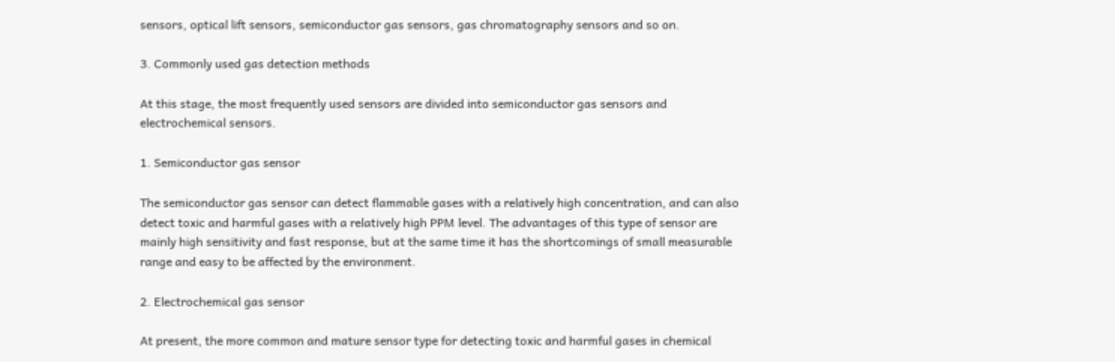sensors, optical lift sensors, semiconductor gas sensors, gas chromatography sensors and so on.

3. Commonly used gas detection methods

At this stage, the most frequently used sensors are divided into semiconductor gas sensors and electrochemical sensors.

1. Semiconductor gas sensor

The semiconductor gas sensor can detect flammable gases with a relatively high concentration, and can also detect toxic and harmful gases with a relatively high PPM level. The advantages of this type of sensor are mainly high sensitivity and fast response, but at the same time it has the shortcomings of small measurable range and easy to be affected by the environment.

2. Electrochemical gas sensor

At present, the more common and mature sensor type for detecting toxic and harmful gases in chemical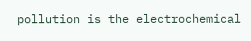pollution is the electrochemical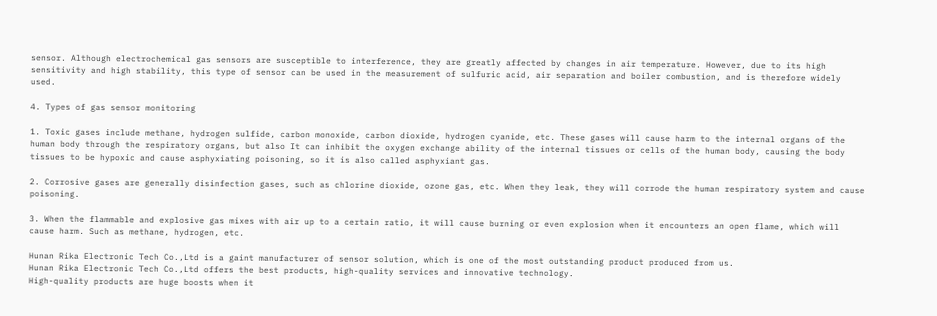sensor. Although electrochemical gas sensors are susceptible to interference, they are greatly affected by changes in air temperature. However, due to its high sensitivity and high stability, this type of sensor can be used in the measurement of sulfuric acid, air separation and boiler combustion, and is therefore widely used.

4. Types of gas sensor monitoring

1. Toxic gases include methane, hydrogen sulfide, carbon monoxide, carbon dioxide, hydrogen cyanide, etc. These gases will cause harm to the internal organs of the human body through the respiratory organs, but also It can inhibit the oxygen exchange ability of the internal tissues or cells of the human body, causing the body tissues to be hypoxic and cause asphyxiating poisoning, so it is also called asphyxiant gas.

2. Corrosive gases are generally disinfection gases, such as chlorine dioxide, ozone gas, etc. When they leak, they will corrode the human respiratory system and cause poisoning.

3. When the flammable and explosive gas mixes with air up to a certain ratio, it will cause burning or even explosion when it encounters an open flame, which will cause harm. Such as methane, hydrogen, etc.

Hunan Rika Electronic Tech Co.,Ltd is a gaint manufacturer of sensor solution, which is one of the most outstanding product produced from us.
Hunan Rika Electronic Tech Co.,Ltd offers the best products, high-quality services and innovative technology.
High-quality products are huge boosts when it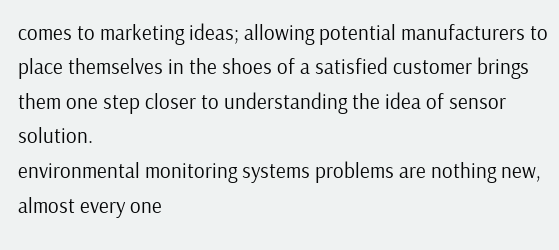comes to marketing ideas; allowing potential manufacturers to place themselves in the shoes of a satisfied customer brings them one step closer to understanding the idea of sensor solution.
environmental monitoring systems problems are nothing new, almost every one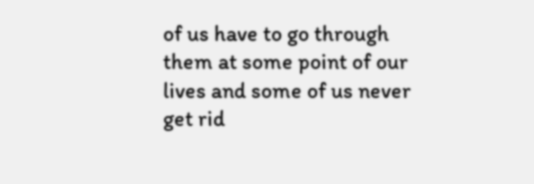of us have to go through them at some point of our lives and some of us never get rid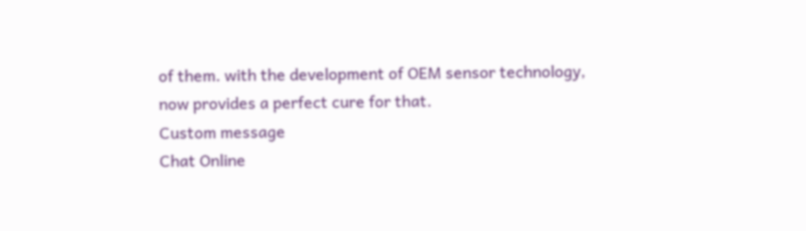of them. with the development of OEM sensor technology, now provides a perfect cure for that.
Custom message
Chat Online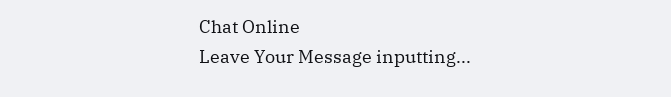Chat Online
Leave Your Message inputting...